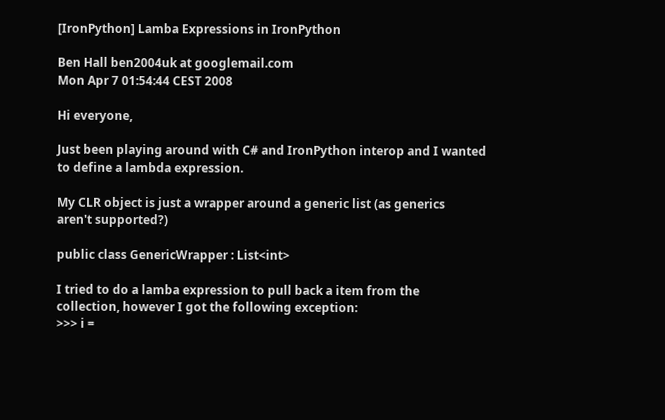[IronPython] Lamba Expressions in IronPython

Ben Hall ben2004uk at googlemail.com
Mon Apr 7 01:54:44 CEST 2008

Hi everyone,

Just been playing around with C# and IronPython interop and I wanted
to define a lambda expression.

My CLR object is just a wrapper around a generic list (as generics
aren't supported?)

public class GenericWrapper : List<int>

I tried to do a lamba expression to pull back a item from the
collection, however I got the following exception:
>>> i =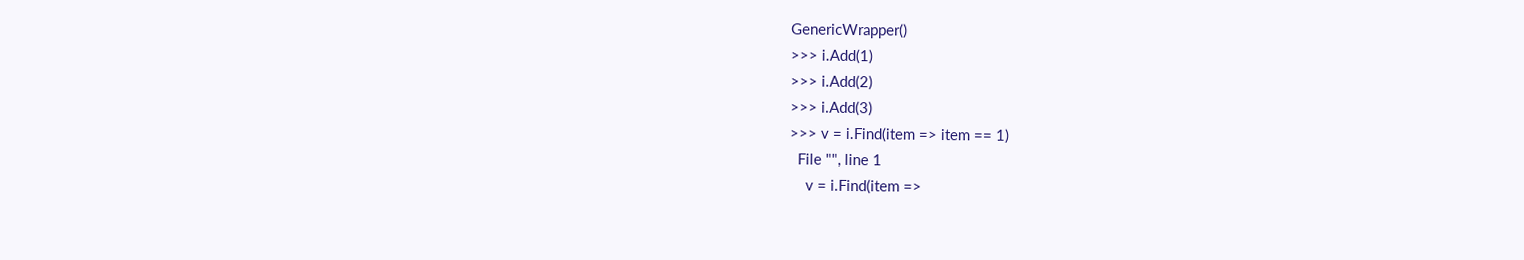GenericWrapper()
>>> i.Add(1)
>>> i.Add(2)
>>> i.Add(3)
>>> v = i.Find(item => item == 1)
  File "", line 1
    v = i.Find(item =>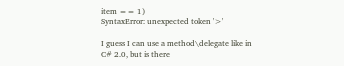item == 1)
SyntaxError: unexpected token '>'

I guess I can use a method\delegate like in C# 2.0, but is there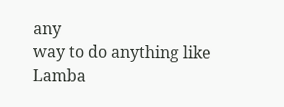any
way to do anything like Lamba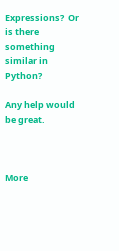Expressions?  Or is there something
similar in Python?

Any help would be great.



More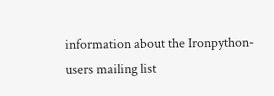information about the Ironpython-users mailing list